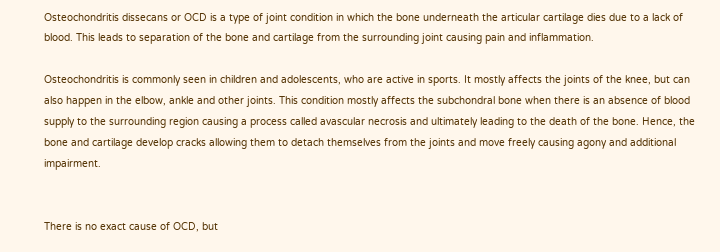Osteochondritis dissecans or OCD is a type of joint condition in which the bone underneath the articular cartilage dies due to a lack of blood. This leads to separation of the bone and cartilage from the surrounding joint causing pain and inflammation.

Osteochondritis is commonly seen in children and adolescents, who are active in sports. It mostly affects the joints of the knee, but can also happen in the elbow, ankle and other joints. This condition mostly affects the subchondral bone when there is an absence of blood supply to the surrounding region causing a process called avascular necrosis and ultimately leading to the death of the bone. Hence, the bone and cartilage develop cracks allowing them to detach themselves from the joints and move freely causing agony and additional impairment.


There is no exact cause of OCD, but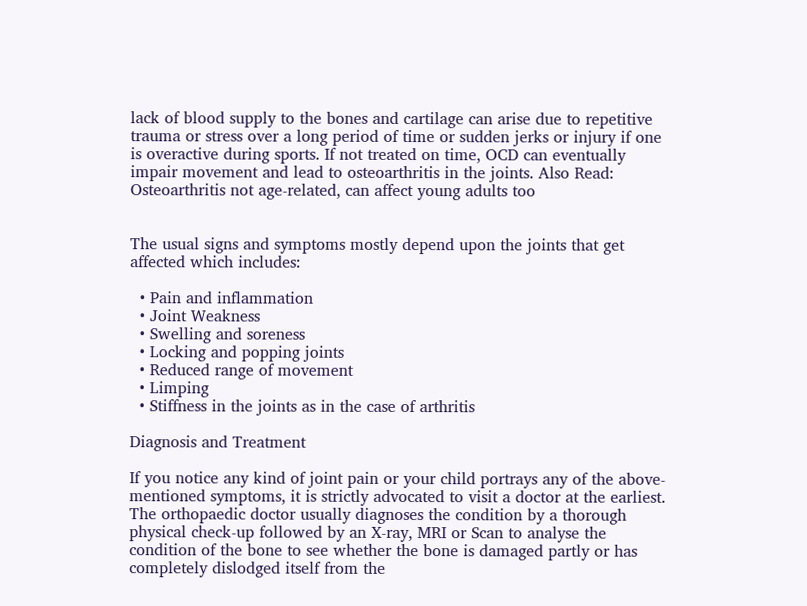lack of blood supply to the bones and cartilage can arise due to repetitive trauma or stress over a long period of time or sudden jerks or injury if one is overactive during sports. If not treated on time, OCD can eventually impair movement and lead to osteoarthritis in the joints. Also Read: Osteoarthritis not age-related, can affect young adults too


The usual signs and symptoms mostly depend upon the joints that get affected which includes:

  • Pain and inflammation
  • Joint Weakness
  • Swelling and soreness
  • Locking and popping joints
  • Reduced range of movement
  • Limping
  • Stiffness in the joints as in the case of arthritis

Diagnosis and Treatment

If you notice any kind of joint pain or your child portrays any of the above-mentioned symptoms, it is strictly advocated to visit a doctor at the earliest. The orthopaedic doctor usually diagnoses the condition by a thorough physical check-up followed by an X-ray, MRI or Scan to analyse the condition of the bone to see whether the bone is damaged partly or has completely dislodged itself from the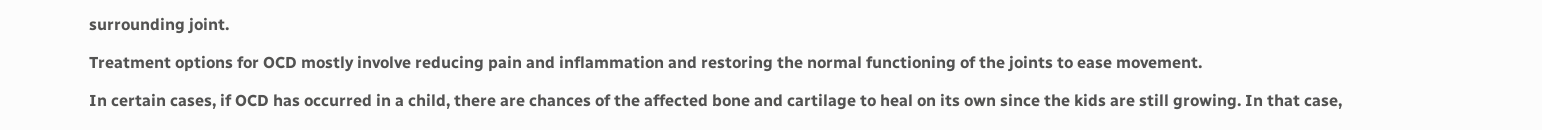surrounding joint.

Treatment options for OCD mostly involve reducing pain and inflammation and restoring the normal functioning of the joints to ease movement.

In certain cases, if OCD has occurred in a child, there are chances of the affected bone and cartilage to heal on its own since the kids are still growing. In that case,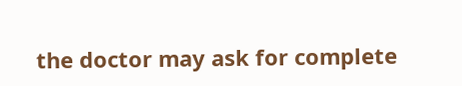the doctor may ask for complete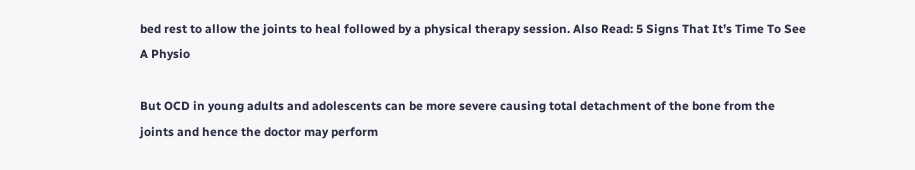bed rest to allow the joints to heal followed by a physical therapy session. Also Read: 5 Signs That It’s Time To See A Physio

But OCD in young adults and adolescents can be more severe causing total detachment of the bone from the joints and hence the doctor may perform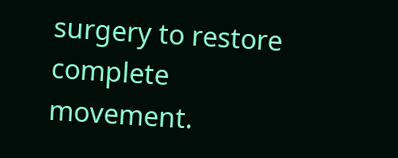surgery to restore complete movement.